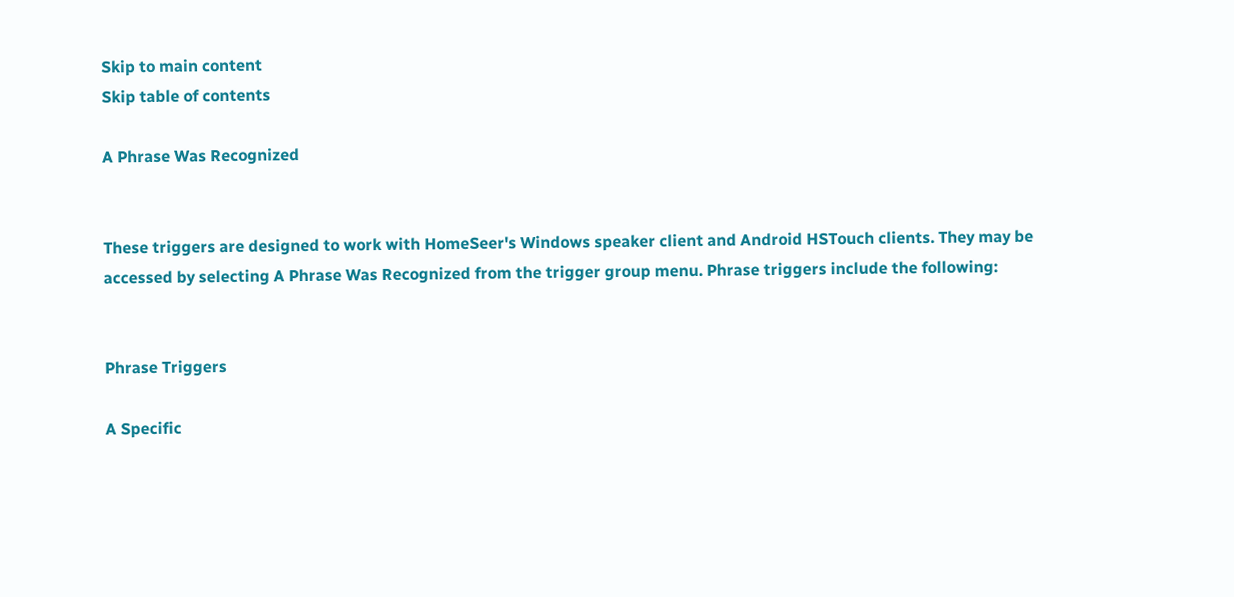Skip to main content
Skip table of contents

A Phrase Was Recognized


These triggers are designed to work with HomeSeer's Windows speaker client and Android HSTouch clients. They may be accessed by selecting A Phrase Was Recognized from the trigger group menu. Phrase triggers include the following:


Phrase Triggers

A Specific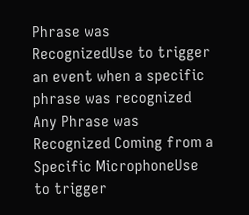Phrase was RecognizedUse to trigger an event when a specific phrase was recognized
Any Phrase was Recognized Coming from a Specific MicrophoneUse to trigger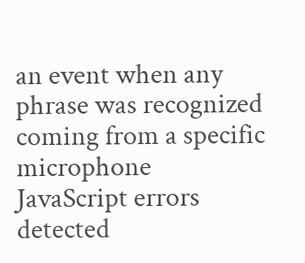an event when any phrase was recognized coming from a specific microphone
JavaScript errors detected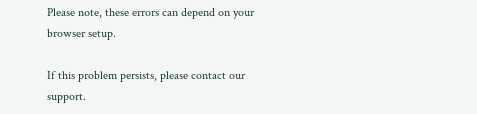Please note, these errors can depend on your browser setup.

If this problem persists, please contact our support.